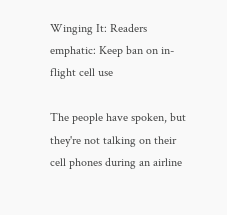Winging It: Readers emphatic: Keep ban on in-flight cell use

The people have spoken, but they're not talking on their cell phones during an airline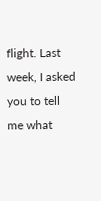flight. Last week, I asked you to tell me what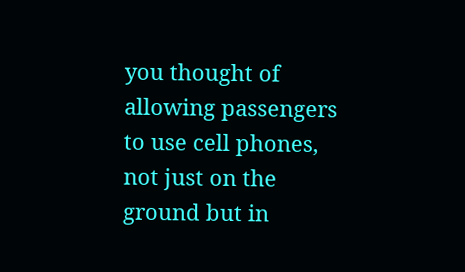you thought of allowing passengers to use cell phones, not just on the ground but in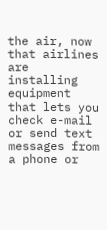the air, now that airlines are installing equipment that lets you check e-mail or send text messages from a phone or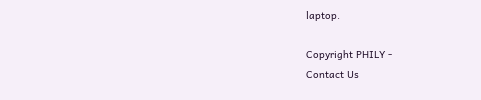laptop.

Copyright PHILY -
Contact Us